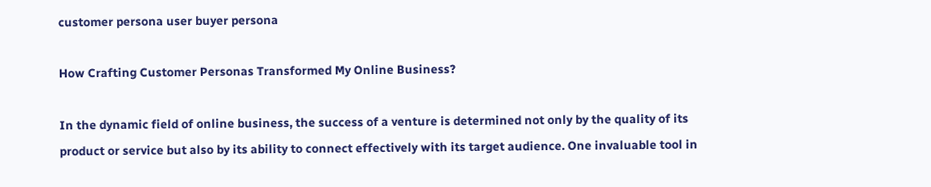customer persona user buyer persona

How Crafting Customer Personas Transformed My Online Business?

In the dynamic field of online business, the success of a venture is determined not only by the quality of its product or service but also by its ability to connect effectively with its target audience. One invaluable tool in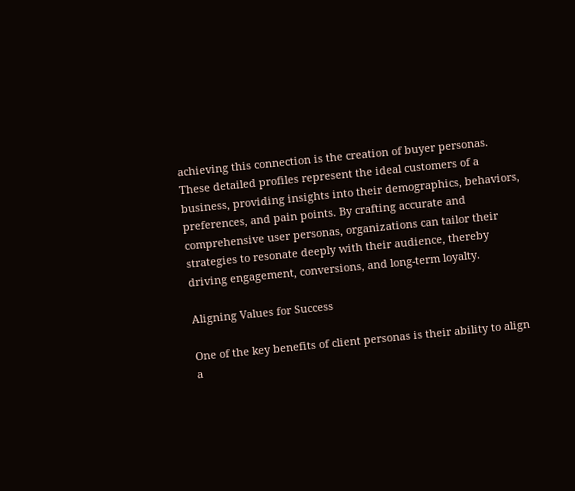achieving this connection is the creation of buyer personas. These detailed profiles represent the ideal customers of a business, providing insights into their demographics, behaviors, preferences, and pain points. By crafting accurate and comprehensive user personas, organizations can tailor their strategies to resonate deeply with their audience, thereby driving engagement, conversions, and long-term loyalty.

Aligning Values for Success

One of the key benefits of client personas is their ability to align a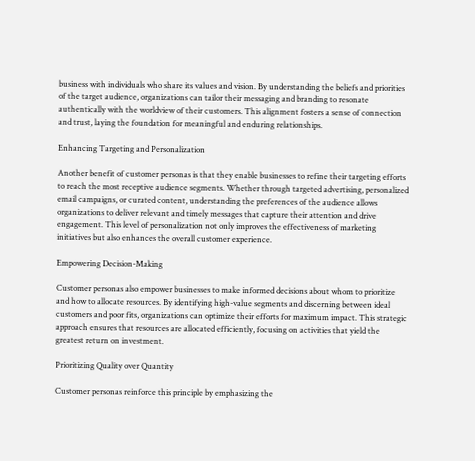business with individuals who share its values and vision. By understanding the beliefs and priorities of the target audience, organizations can tailor their messaging and branding to resonate authentically with the worldview of their customers. This alignment fosters a sense of connection and trust, laying the foundation for meaningful and enduring relationships.

Enhancing Targeting and Personalization

Another benefit of customer personas is that they enable businesses to refine their targeting efforts to reach the most receptive audience segments. Whether through targeted advertising, personalized email campaigns, or curated content, understanding the preferences of the audience allows organizations to deliver relevant and timely messages that capture their attention and drive engagement. This level of personalization not only improves the effectiveness of marketing initiatives but also enhances the overall customer experience.

Empowering Decision-Making

Customer personas also empower businesses to make informed decisions about whom to prioritize and how to allocate resources. By identifying high-value segments and discerning between ideal customers and poor fits, organizations can optimize their efforts for maximum impact. This strategic approach ensures that resources are allocated efficiently, focusing on activities that yield the greatest return on investment.

Prioritizing Quality over Quantity

Customer personas reinforce this principle by emphasizing the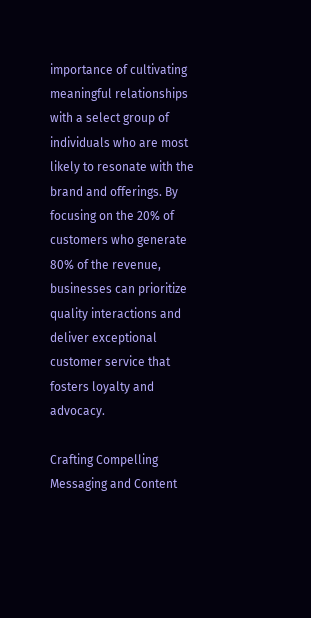importance of cultivating meaningful relationships with a select group of individuals who are most likely to resonate with the brand and offerings. By focusing on the 20% of customers who generate 80% of the revenue, businesses can prioritize quality interactions and deliver exceptional customer service that fosters loyalty and advocacy.

Crafting Compelling Messaging and Content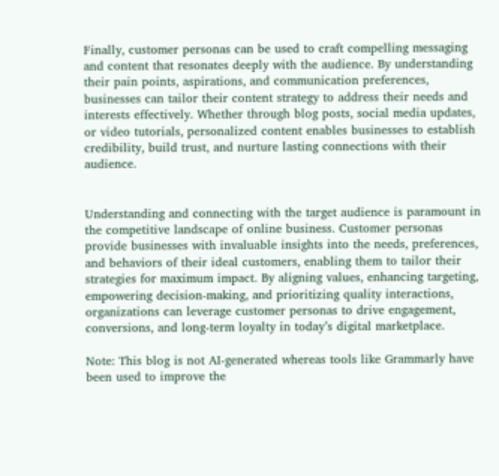Finally, customer personas can be used to craft compelling messaging and content that resonates deeply with the audience. By understanding their pain points, aspirations, and communication preferences, businesses can tailor their content strategy to address their needs and interests effectively. Whether through blog posts, social media updates, or video tutorials, personalized content enables businesses to establish credibility, build trust, and nurture lasting connections with their audience.


Understanding and connecting with the target audience is paramount in the competitive landscape of online business. Customer personas provide businesses with invaluable insights into the needs, preferences, and behaviors of their ideal customers, enabling them to tailor their strategies for maximum impact. By aligning values, enhancing targeting, empowering decision-making, and prioritizing quality interactions, organizations can leverage customer personas to drive engagement, conversions, and long-term loyalty in today’s digital marketplace.

Note: This blog is not AI-generated whereas tools like Grammarly have been used to improve the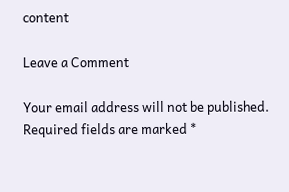content

Leave a Comment

Your email address will not be published. Required fields are marked *